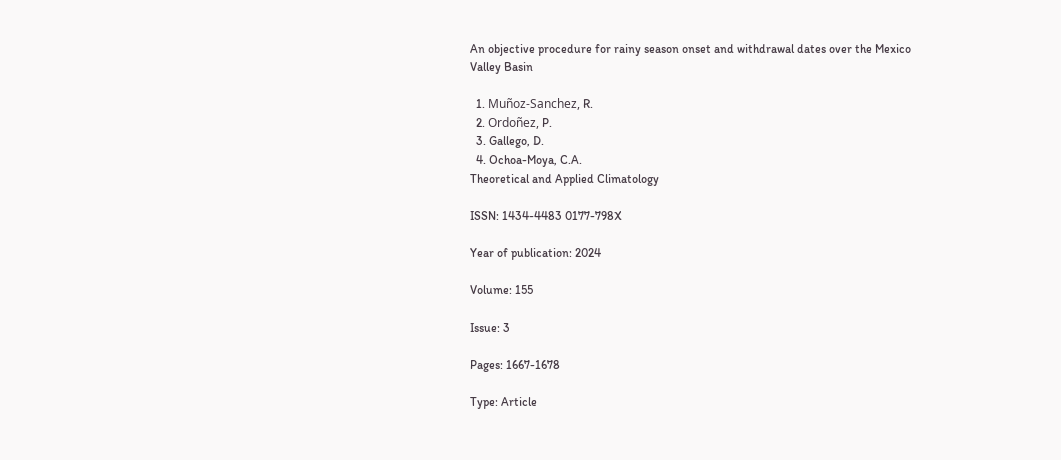An objective procedure for rainy season onset and withdrawal dates over the Mexico Valley Basin

  1. Muñoz-Sanchez, R.
  2. Ordoñez, P.
  3. Gallego, D.
  4. Ochoa-Moya, C.A.
Theoretical and Applied Climatology

ISSN: 1434-4483 0177-798X

Year of publication: 2024

Volume: 155

Issue: 3

Pages: 1667-1678

Type: Article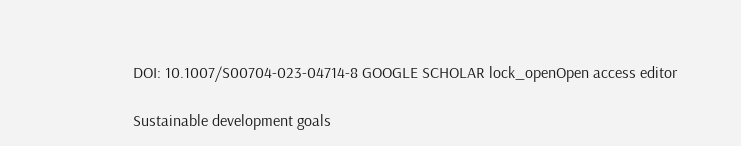DOI: 10.1007/S00704-023-04714-8 GOOGLE SCHOLAR lock_openOpen access editor

Sustainable development goals